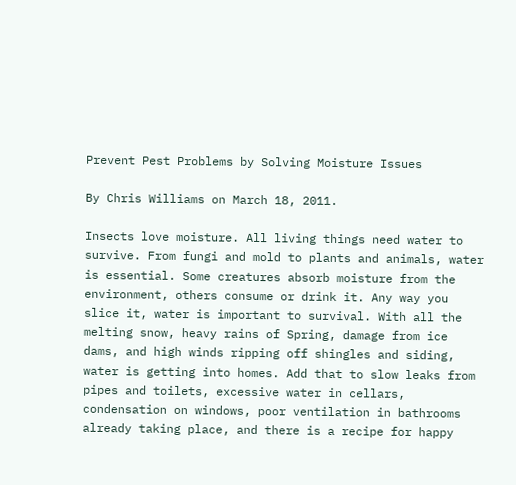Prevent Pest Problems by Solving Moisture Issues

By Chris Williams on March 18, 2011.

Insects love moisture. All living things need water to survive. From fungi and mold to plants and animals, water is essential. Some creatures absorb moisture from the environment, others consume or drink it. Any way you slice it, water is important to survival. With all the melting snow, heavy rains of Spring, damage from ice dams, and high winds ripping off shingles and siding, water is getting into homes. Add that to slow leaks from pipes and toilets, excessive water in cellars, condensation on windows, poor ventilation in bathrooms already taking place, and there is a recipe for happy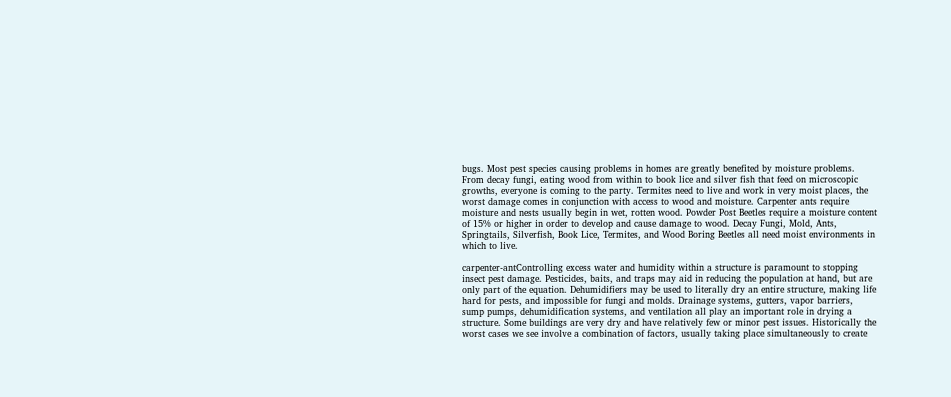bugs. Most pest species causing problems in homes are greatly benefited by moisture problems. From decay fungi, eating wood from within to book lice and silver fish that feed on microscopic growths, everyone is coming to the party. Termites need to live and work in very moist places, the worst damage comes in conjunction with access to wood and moisture. Carpenter ants require moisture and nests usually begin in wet, rotten wood. Powder Post Beetles require a moisture content of 15% or higher in order to develop and cause damage to wood. Decay Fungi, Mold, Ants, Springtails, Silverfish, Book Lice, Termites, and Wood Boring Beetles all need moist environments in which to live.

carpenter-antControlling excess water and humidity within a structure is paramount to stopping insect pest damage. Pesticides, baits, and traps may aid in reducing the population at hand, but are only part of the equation. Dehumidifiers may be used to literally dry an entire structure, making life hard for pests, and impossible for fungi and molds. Drainage systems, gutters, vapor barriers, sump pumps, dehumidification systems, and ventilation all play an important role in drying a structure. Some buildings are very dry and have relatively few or minor pest issues. Historically the worst cases we see involve a combination of factors, usually taking place simultaneously to create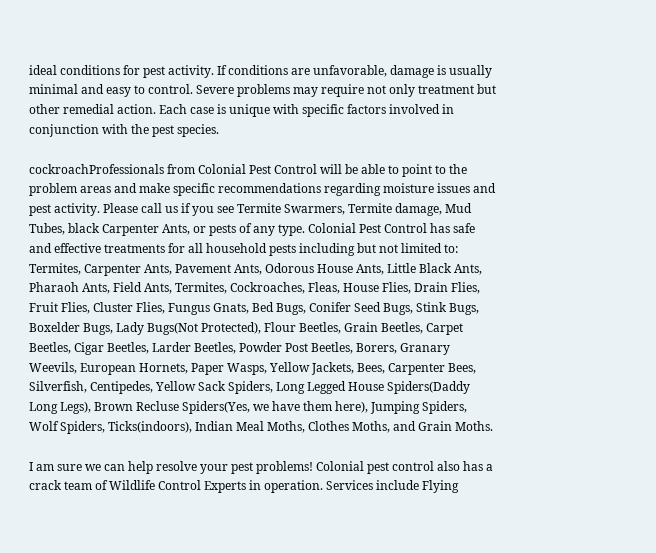ideal conditions for pest activity. If conditions are unfavorable, damage is usually minimal and easy to control. Severe problems may require not only treatment but other remedial action. Each case is unique with specific factors involved in conjunction with the pest species.

cockroachProfessionals from Colonial Pest Control will be able to point to the problem areas and make specific recommendations regarding moisture issues and pest activity. Please call us if you see Termite Swarmers, Termite damage, Mud Tubes, black Carpenter Ants, or pests of any type. Colonial Pest Control has safe and effective treatments for all household pests including but not limited to: Termites, Carpenter Ants, Pavement Ants, Odorous House Ants, Little Black Ants, Pharaoh Ants, Field Ants, Termites, Cockroaches, Fleas, House Flies, Drain Flies, Fruit Flies, Cluster Flies, Fungus Gnats, Bed Bugs, Conifer Seed Bugs, Stink Bugs, Boxelder Bugs, Lady Bugs(Not Protected), Flour Beetles, Grain Beetles, Carpet Beetles, Cigar Beetles, Larder Beetles, Powder Post Beetles, Borers, Granary Weevils, European Hornets, Paper Wasps, Yellow Jackets, Bees, Carpenter Bees, Silverfish, Centipedes, Yellow Sack Spiders, Long Legged House Spiders(Daddy Long Legs), Brown Recluse Spiders(Yes, we have them here), Jumping Spiders, Wolf Spiders, Ticks(indoors), Indian Meal Moths, Clothes Moths, and Grain Moths.

I am sure we can help resolve your pest problems! Colonial pest control also has a crack team of Wildlife Control Experts in operation. Services include Flying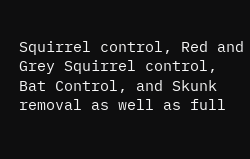Squirrel control, Red and Grey Squirrel control, Bat Control, and Skunk removal as well as full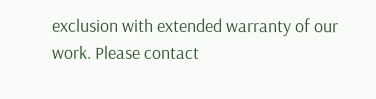exclusion with extended warranty of our work. Please contact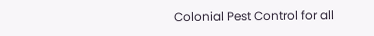Colonial Pest Control for all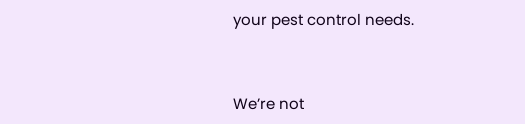your pest control needs.



We’re not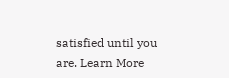satisfied until you are. Learn More